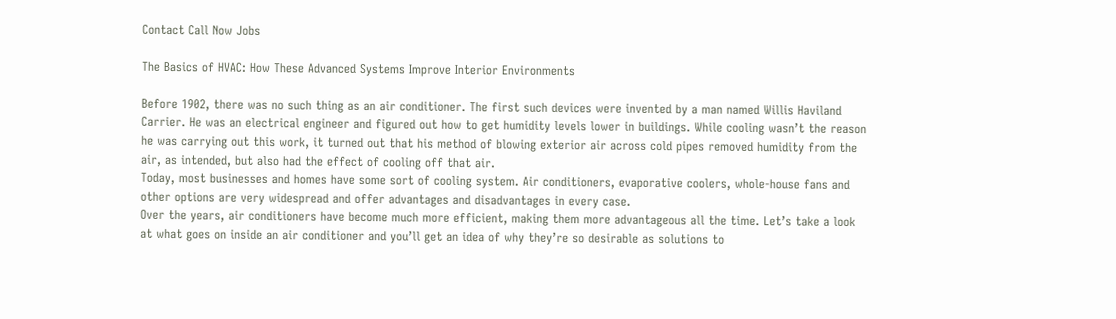Contact Call Now Jobs

The Basics of HVAC: How These Advanced Systems Improve Interior Environments

Before 1902, there was no such thing as an air conditioner. The first such devices were invented by a man named Willis Haviland Carrier. He was an electrical engineer and figured out how to get humidity levels lower in buildings. While cooling wasn’t the reason he was carrying out this work, it turned out that his method of blowing exterior air across cold pipes removed humidity from the air, as intended, but also had the effect of cooling off that air.
Today, most businesses and homes have some sort of cooling system. Air conditioners, evaporative coolers, whole-house fans and other options are very widespread and offer advantages and disadvantages in every case.
Over the years, air conditioners have become much more efficient, making them more advantageous all the time. Let’s take a look at what goes on inside an air conditioner and you’ll get an idea of why they’re so desirable as solutions to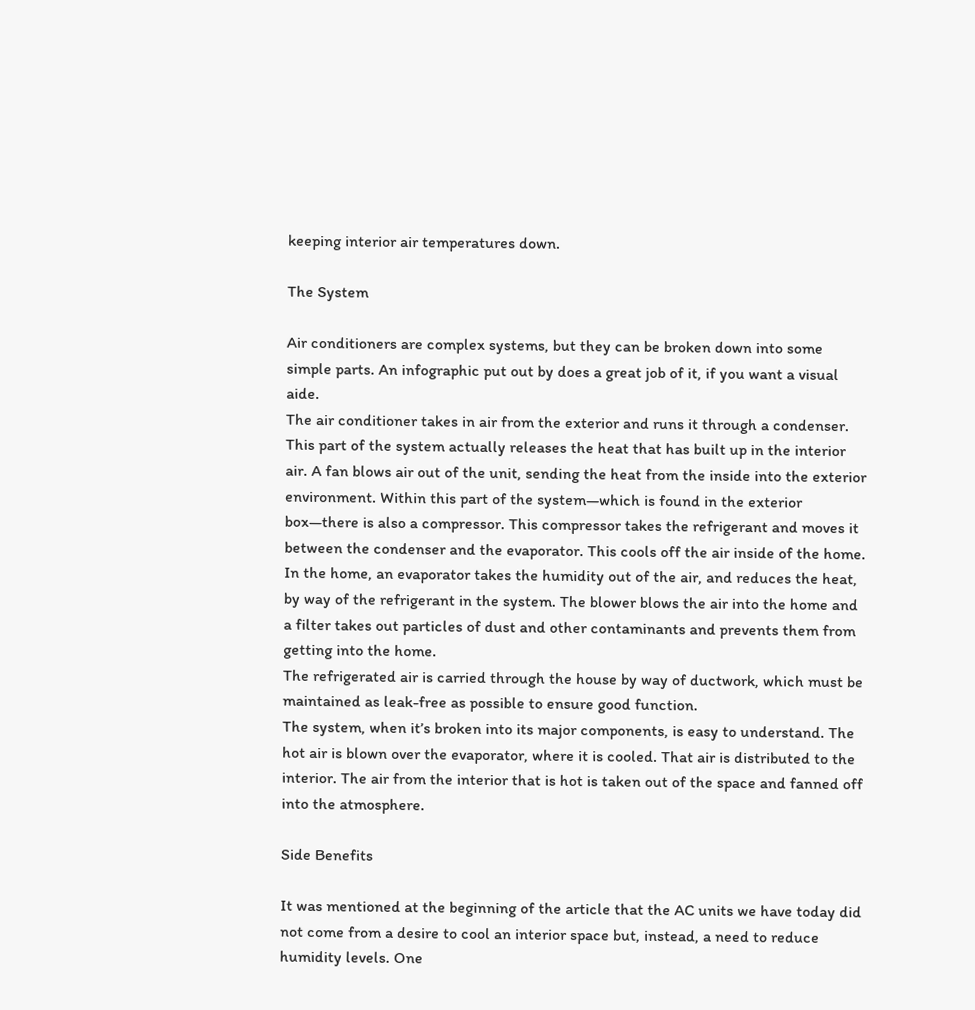keeping interior air temperatures down.

The System

Air conditioners are complex systems, but they can be broken down into some simple parts. An infographic put out by does a great job of it, if you want a visual aide.
The air conditioner takes in air from the exterior and runs it through a condenser. This part of the system actually releases the heat that has built up in the interior air. A fan blows air out of the unit, sending the heat from the inside into the exterior environment. Within this part of the system—which is found in the exterior box—there is also a compressor. This compressor takes the refrigerant and moves it between the condenser and the evaporator. This cools off the air inside of the home.
In the home, an evaporator takes the humidity out of the air, and reduces the heat, by way of the refrigerant in the system. The blower blows the air into the home and a filter takes out particles of dust and other contaminants and prevents them from getting into the home.
The refrigerated air is carried through the house by way of ductwork, which must be maintained as leak-free as possible to ensure good function.
The system, when it’s broken into its major components, is easy to understand. The hot air is blown over the evaporator, where it is cooled. That air is distributed to the interior. The air from the interior that is hot is taken out of the space and fanned off into the atmosphere.

Side Benefits

It was mentioned at the beginning of the article that the AC units we have today did not come from a desire to cool an interior space but, instead, a need to reduce humidity levels. One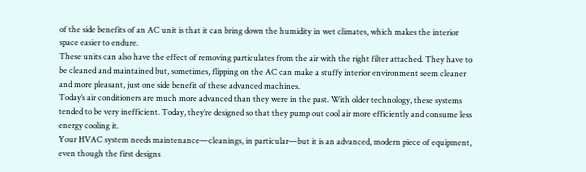of the side benefits of an AC unit is that it can bring down the humidity in wet climates, which makes the interior space easier to endure.
These units can also have the effect of removing particulates from the air with the right filter attached. They have to be cleaned and maintained but, sometimes, flipping on the AC can make a stuffy interior environment seem cleaner and more pleasant, just one side benefit of these advanced machines.
Today’s air conditioners are much more advanced than they were in the past. With older technology, these systems tended to be very inefficient. Today, they’re designed so that they pump out cool air more efficiently and consume less energy cooling it.
Your HVAC system needs maintenance—cleanings, in particular—but it is an advanced, modern piece of equipment, even though the first designs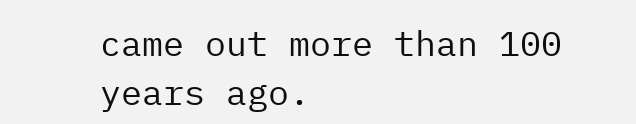came out more than 100 years ago.